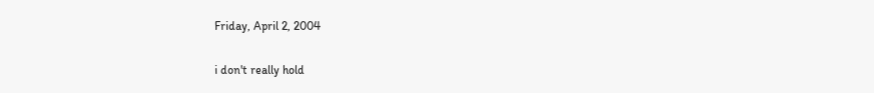Friday, April 2, 2004

i don't really hold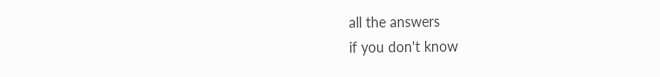all the answers
if you don't know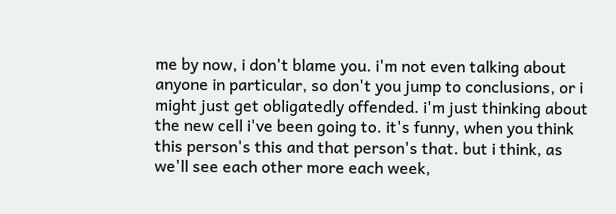me by now, i don't blame you. i'm not even talking about anyone in particular, so don't you jump to conclusions, or i might just get obligatedly offended. i'm just thinking about the new cell i've been going to. it's funny, when you think this person's this and that person's that. but i think, as we'll see each other more each week,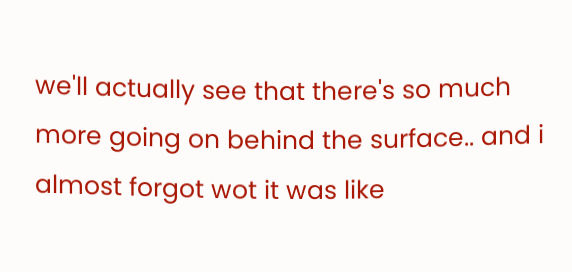we'll actually see that there's so much more going on behind the surface.. and i almost forgot wot it was like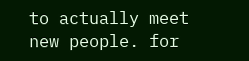to actually meet new people. for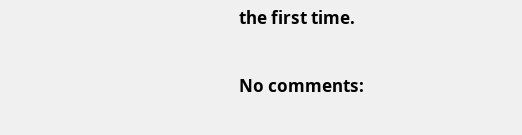the first time.

No comments: